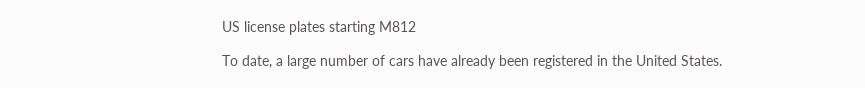US license plates starting M812

To date, a large number of cars have already been registered in the United States.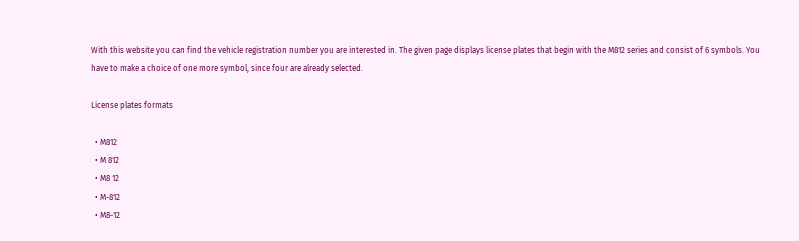With this website you can find the vehicle registration number you are interested in. The given page displays license plates that begin with the M812 series and consist of 6 symbols. You have to make a choice of one more symbol, since four are already selected.

License plates formats

  • M812
  • M 812
  • M8 12
  • M-812
  • M8-12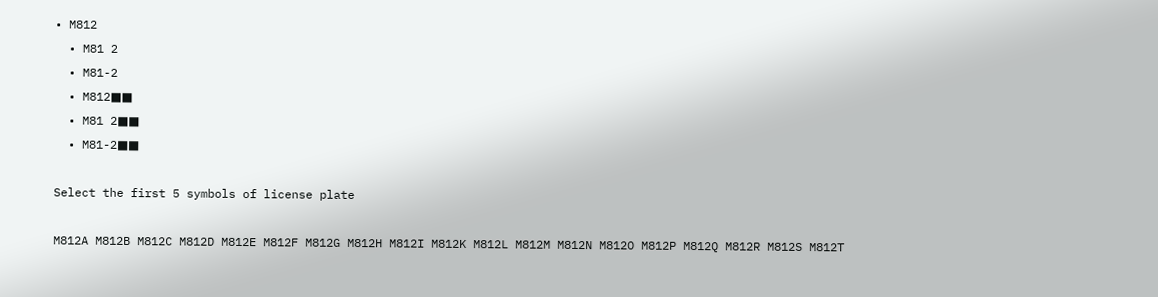• M812
  • M81 2
  • M81-2
  • M812■■
  • M81 2■■
  • M81-2■■

Select the first 5 symbols of license plate

M812A M812B M812C M812D M812E M812F M812G M812H M812I M812K M812L M812M M812N M812O M812P M812Q M812R M812S M812T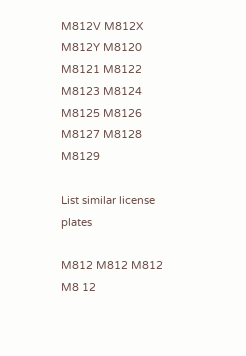M812V M812X M812Y M8120 M8121 M8122 M8123 M8124 M8125 M8126 M8127 M8128 M8129

List similar license plates

M812 M812 M812 M8 12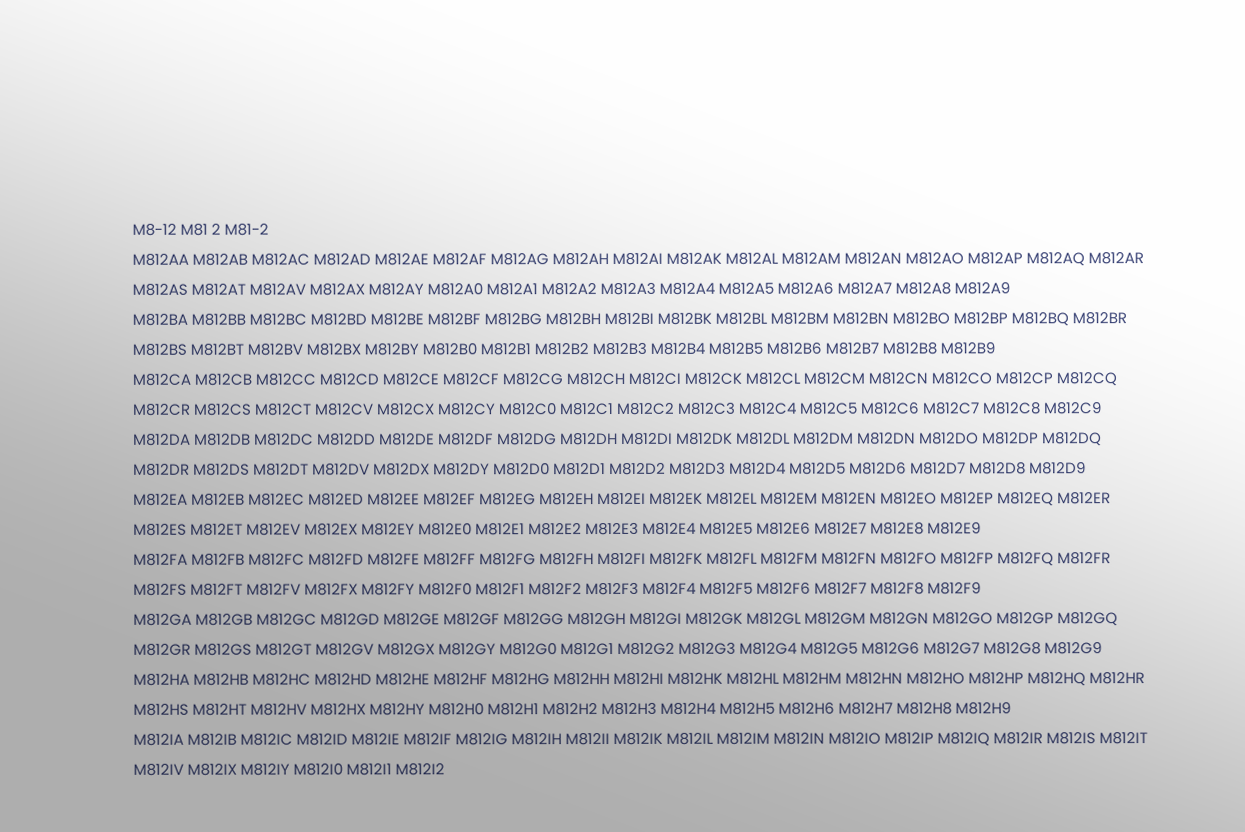M8-12 M81 2 M81-2
M812AA M812AB M812AC M812AD M812AE M812AF M812AG M812AH M812AI M812AK M812AL M812AM M812AN M812AO M812AP M812AQ M812AR M812AS M812AT M812AV M812AX M812AY M812A0 M812A1 M812A2 M812A3 M812A4 M812A5 M812A6 M812A7 M812A8 M812A9
M812BA M812BB M812BC M812BD M812BE M812BF M812BG M812BH M812BI M812BK M812BL M812BM M812BN M812BO M812BP M812BQ M812BR M812BS M812BT M812BV M812BX M812BY M812B0 M812B1 M812B2 M812B3 M812B4 M812B5 M812B6 M812B7 M812B8 M812B9
M812CA M812CB M812CC M812CD M812CE M812CF M812CG M812CH M812CI M812CK M812CL M812CM M812CN M812CO M812CP M812CQ M812CR M812CS M812CT M812CV M812CX M812CY M812C0 M812C1 M812C2 M812C3 M812C4 M812C5 M812C6 M812C7 M812C8 M812C9
M812DA M812DB M812DC M812DD M812DE M812DF M812DG M812DH M812DI M812DK M812DL M812DM M812DN M812DO M812DP M812DQ M812DR M812DS M812DT M812DV M812DX M812DY M812D0 M812D1 M812D2 M812D3 M812D4 M812D5 M812D6 M812D7 M812D8 M812D9
M812EA M812EB M812EC M812ED M812EE M812EF M812EG M812EH M812EI M812EK M812EL M812EM M812EN M812EO M812EP M812EQ M812ER M812ES M812ET M812EV M812EX M812EY M812E0 M812E1 M812E2 M812E3 M812E4 M812E5 M812E6 M812E7 M812E8 M812E9
M812FA M812FB M812FC M812FD M812FE M812FF M812FG M812FH M812FI M812FK M812FL M812FM M812FN M812FO M812FP M812FQ M812FR M812FS M812FT M812FV M812FX M812FY M812F0 M812F1 M812F2 M812F3 M812F4 M812F5 M812F6 M812F7 M812F8 M812F9
M812GA M812GB M812GC M812GD M812GE M812GF M812GG M812GH M812GI M812GK M812GL M812GM M812GN M812GO M812GP M812GQ M812GR M812GS M812GT M812GV M812GX M812GY M812G0 M812G1 M812G2 M812G3 M812G4 M812G5 M812G6 M812G7 M812G8 M812G9
M812HA M812HB M812HC M812HD M812HE M812HF M812HG M812HH M812HI M812HK M812HL M812HM M812HN M812HO M812HP M812HQ M812HR M812HS M812HT M812HV M812HX M812HY M812H0 M812H1 M812H2 M812H3 M812H4 M812H5 M812H6 M812H7 M812H8 M812H9
M812IA M812IB M812IC M812ID M812IE M812IF M812IG M812IH M812II M812IK M812IL M812IM M812IN M812IO M812IP M812IQ M812IR M812IS M812IT M812IV M812IX M812IY M812I0 M812I1 M812I2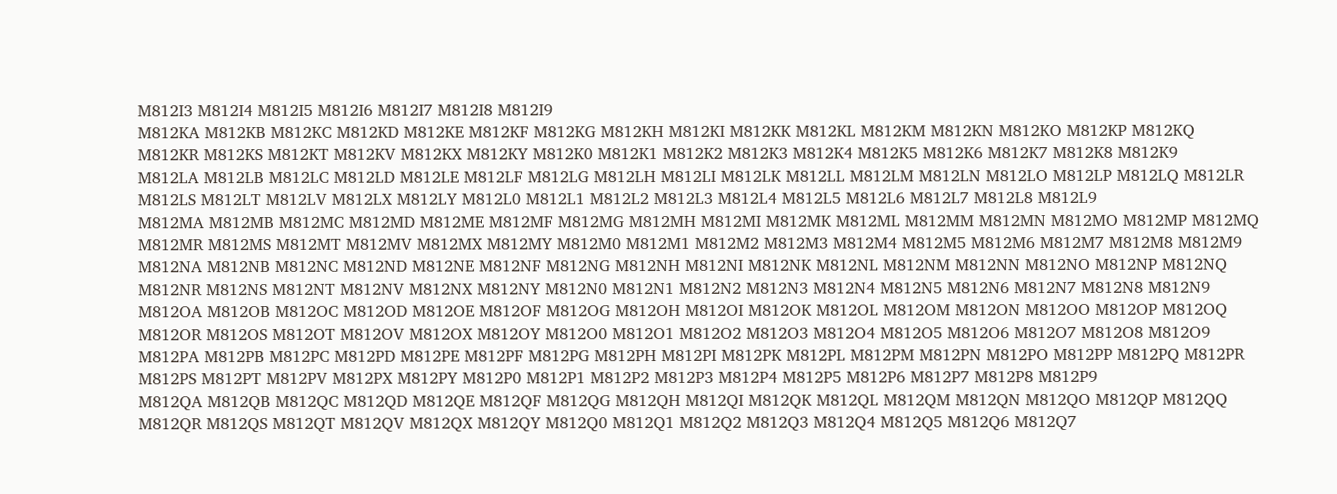M812I3 M812I4 M812I5 M812I6 M812I7 M812I8 M812I9
M812KA M812KB M812KC M812KD M812KE M812KF M812KG M812KH M812KI M812KK M812KL M812KM M812KN M812KO M812KP M812KQ M812KR M812KS M812KT M812KV M812KX M812KY M812K0 M812K1 M812K2 M812K3 M812K4 M812K5 M812K6 M812K7 M812K8 M812K9
M812LA M812LB M812LC M812LD M812LE M812LF M812LG M812LH M812LI M812LK M812LL M812LM M812LN M812LO M812LP M812LQ M812LR M812LS M812LT M812LV M812LX M812LY M812L0 M812L1 M812L2 M812L3 M812L4 M812L5 M812L6 M812L7 M812L8 M812L9
M812MA M812MB M812MC M812MD M812ME M812MF M812MG M812MH M812MI M812MK M812ML M812MM M812MN M812MO M812MP M812MQ M812MR M812MS M812MT M812MV M812MX M812MY M812M0 M812M1 M812M2 M812M3 M812M4 M812M5 M812M6 M812M7 M812M8 M812M9
M812NA M812NB M812NC M812ND M812NE M812NF M812NG M812NH M812NI M812NK M812NL M812NM M812NN M812NO M812NP M812NQ M812NR M812NS M812NT M812NV M812NX M812NY M812N0 M812N1 M812N2 M812N3 M812N4 M812N5 M812N6 M812N7 M812N8 M812N9
M812OA M812OB M812OC M812OD M812OE M812OF M812OG M812OH M812OI M812OK M812OL M812OM M812ON M812OO M812OP M812OQ M812OR M812OS M812OT M812OV M812OX M812OY M812O0 M812O1 M812O2 M812O3 M812O4 M812O5 M812O6 M812O7 M812O8 M812O9
M812PA M812PB M812PC M812PD M812PE M812PF M812PG M812PH M812PI M812PK M812PL M812PM M812PN M812PO M812PP M812PQ M812PR M812PS M812PT M812PV M812PX M812PY M812P0 M812P1 M812P2 M812P3 M812P4 M812P5 M812P6 M812P7 M812P8 M812P9
M812QA M812QB M812QC M812QD M812QE M812QF M812QG M812QH M812QI M812QK M812QL M812QM M812QN M812QO M812QP M812QQ M812QR M812QS M812QT M812QV M812QX M812QY M812Q0 M812Q1 M812Q2 M812Q3 M812Q4 M812Q5 M812Q6 M812Q7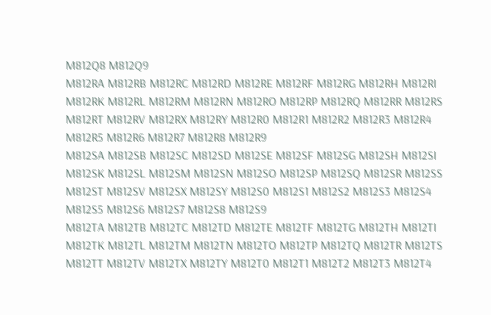M812Q8 M812Q9
M812RA M812RB M812RC M812RD M812RE M812RF M812RG M812RH M812RI M812RK M812RL M812RM M812RN M812RO M812RP M812RQ M812RR M812RS M812RT M812RV M812RX M812RY M812R0 M812R1 M812R2 M812R3 M812R4 M812R5 M812R6 M812R7 M812R8 M812R9
M812SA M812SB M812SC M812SD M812SE M812SF M812SG M812SH M812SI M812SK M812SL M812SM M812SN M812SO M812SP M812SQ M812SR M812SS M812ST M812SV M812SX M812SY M812S0 M812S1 M812S2 M812S3 M812S4 M812S5 M812S6 M812S7 M812S8 M812S9
M812TA M812TB M812TC M812TD M812TE M812TF M812TG M812TH M812TI M812TK M812TL M812TM M812TN M812TO M812TP M812TQ M812TR M812TS M812TT M812TV M812TX M812TY M812T0 M812T1 M812T2 M812T3 M812T4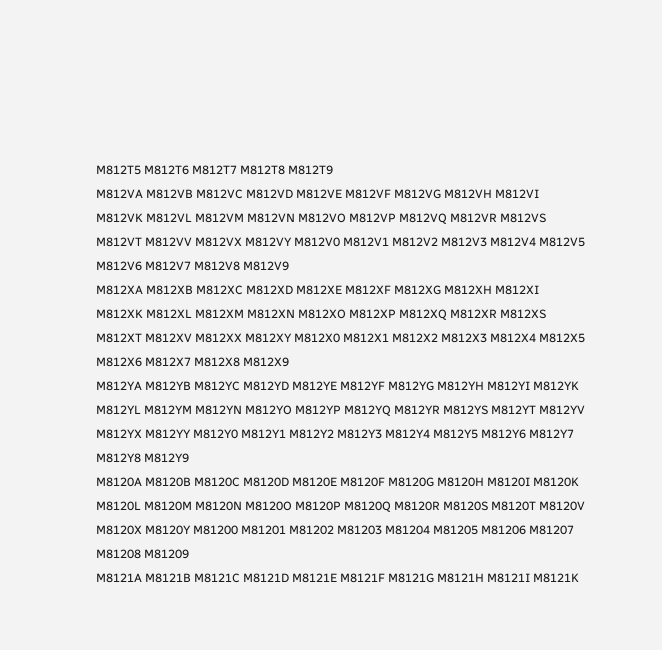M812T5 M812T6 M812T7 M812T8 M812T9
M812VA M812VB M812VC M812VD M812VE M812VF M812VG M812VH M812VI M812VK M812VL M812VM M812VN M812VO M812VP M812VQ M812VR M812VS M812VT M812VV M812VX M812VY M812V0 M812V1 M812V2 M812V3 M812V4 M812V5 M812V6 M812V7 M812V8 M812V9
M812XA M812XB M812XC M812XD M812XE M812XF M812XG M812XH M812XI M812XK M812XL M812XM M812XN M812XO M812XP M812XQ M812XR M812XS M812XT M812XV M812XX M812XY M812X0 M812X1 M812X2 M812X3 M812X4 M812X5 M812X6 M812X7 M812X8 M812X9
M812YA M812YB M812YC M812YD M812YE M812YF M812YG M812YH M812YI M812YK M812YL M812YM M812YN M812YO M812YP M812YQ M812YR M812YS M812YT M812YV M812YX M812YY M812Y0 M812Y1 M812Y2 M812Y3 M812Y4 M812Y5 M812Y6 M812Y7 M812Y8 M812Y9
M8120A M8120B M8120C M8120D M8120E M8120F M8120G M8120H M8120I M8120K M8120L M8120M M8120N M8120O M8120P M8120Q M8120R M8120S M8120T M8120V M8120X M8120Y M81200 M81201 M81202 M81203 M81204 M81205 M81206 M81207 M81208 M81209
M8121A M8121B M8121C M8121D M8121E M8121F M8121G M8121H M8121I M8121K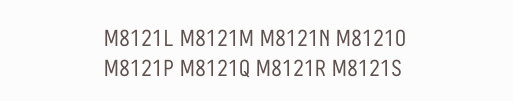M8121L M8121M M8121N M8121O M8121P M8121Q M8121R M8121S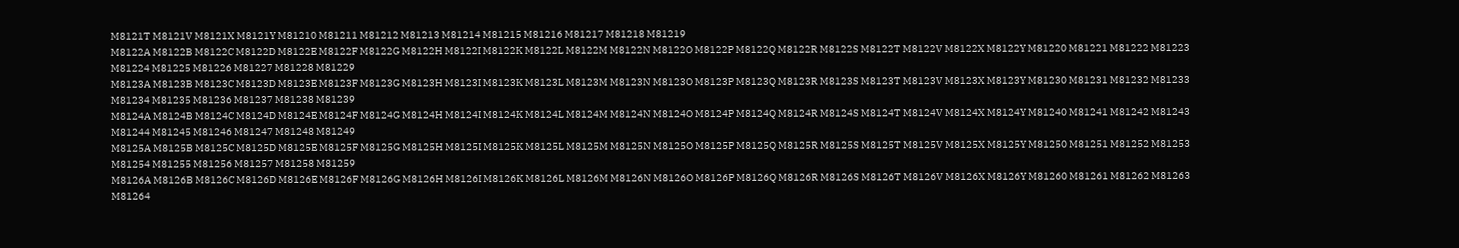M8121T M8121V M8121X M8121Y M81210 M81211 M81212 M81213 M81214 M81215 M81216 M81217 M81218 M81219
M8122A M8122B M8122C M8122D M8122E M8122F M8122G M8122H M8122I M8122K M8122L M8122M M8122N M8122O M8122P M8122Q M8122R M8122S M8122T M8122V M8122X M8122Y M81220 M81221 M81222 M81223 M81224 M81225 M81226 M81227 M81228 M81229
M8123A M8123B M8123C M8123D M8123E M8123F M8123G M8123H M8123I M8123K M8123L M8123M M8123N M8123O M8123P M8123Q M8123R M8123S M8123T M8123V M8123X M8123Y M81230 M81231 M81232 M81233 M81234 M81235 M81236 M81237 M81238 M81239
M8124A M8124B M8124C M8124D M8124E M8124F M8124G M8124H M8124I M8124K M8124L M8124M M8124N M8124O M8124P M8124Q M8124R M8124S M8124T M8124V M8124X M8124Y M81240 M81241 M81242 M81243 M81244 M81245 M81246 M81247 M81248 M81249
M8125A M8125B M8125C M8125D M8125E M8125F M8125G M8125H M8125I M8125K M8125L M8125M M8125N M8125O M8125P M8125Q M8125R M8125S M8125T M8125V M8125X M8125Y M81250 M81251 M81252 M81253 M81254 M81255 M81256 M81257 M81258 M81259
M8126A M8126B M8126C M8126D M8126E M8126F M8126G M8126H M8126I M8126K M8126L M8126M M8126N M8126O M8126P M8126Q M8126R M8126S M8126T M8126V M8126X M8126Y M81260 M81261 M81262 M81263 M81264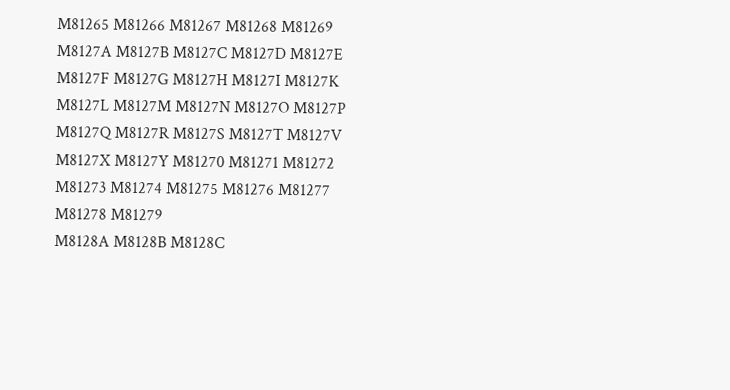M81265 M81266 M81267 M81268 M81269
M8127A M8127B M8127C M8127D M8127E M8127F M8127G M8127H M8127I M8127K M8127L M8127M M8127N M8127O M8127P M8127Q M8127R M8127S M8127T M8127V M8127X M8127Y M81270 M81271 M81272 M81273 M81274 M81275 M81276 M81277 M81278 M81279
M8128A M8128B M8128C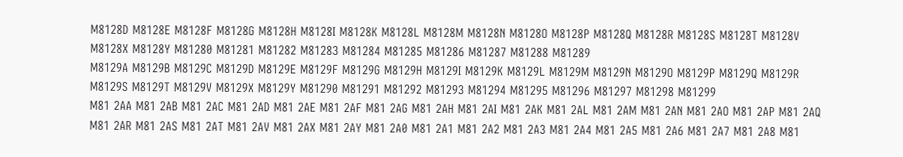M8128D M8128E M8128F M8128G M8128H M8128I M8128K M8128L M8128M M8128N M8128O M8128P M8128Q M8128R M8128S M8128T M8128V M8128X M8128Y M81280 M81281 M81282 M81283 M81284 M81285 M81286 M81287 M81288 M81289
M8129A M8129B M8129C M8129D M8129E M8129F M8129G M8129H M8129I M8129K M8129L M8129M M8129N M8129O M8129P M8129Q M8129R M8129S M8129T M8129V M8129X M8129Y M81290 M81291 M81292 M81293 M81294 M81295 M81296 M81297 M81298 M81299
M81 2AA M81 2AB M81 2AC M81 2AD M81 2AE M81 2AF M81 2AG M81 2AH M81 2AI M81 2AK M81 2AL M81 2AM M81 2AN M81 2AO M81 2AP M81 2AQ M81 2AR M81 2AS M81 2AT M81 2AV M81 2AX M81 2AY M81 2A0 M81 2A1 M81 2A2 M81 2A3 M81 2A4 M81 2A5 M81 2A6 M81 2A7 M81 2A8 M81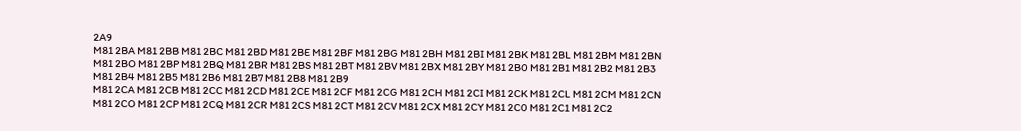2A9
M81 2BA M81 2BB M81 2BC M81 2BD M81 2BE M81 2BF M81 2BG M81 2BH M81 2BI M81 2BK M81 2BL M81 2BM M81 2BN M81 2BO M81 2BP M81 2BQ M81 2BR M81 2BS M81 2BT M81 2BV M81 2BX M81 2BY M81 2B0 M81 2B1 M81 2B2 M81 2B3 M81 2B4 M81 2B5 M81 2B6 M81 2B7 M81 2B8 M81 2B9
M81 2CA M81 2CB M81 2CC M81 2CD M81 2CE M81 2CF M81 2CG M81 2CH M81 2CI M81 2CK M81 2CL M81 2CM M81 2CN M81 2CO M81 2CP M81 2CQ M81 2CR M81 2CS M81 2CT M81 2CV M81 2CX M81 2CY M81 2C0 M81 2C1 M81 2C2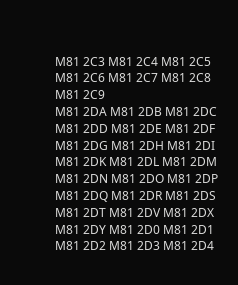M81 2C3 M81 2C4 M81 2C5 M81 2C6 M81 2C7 M81 2C8 M81 2C9
M81 2DA M81 2DB M81 2DC M81 2DD M81 2DE M81 2DF M81 2DG M81 2DH M81 2DI M81 2DK M81 2DL M81 2DM M81 2DN M81 2DO M81 2DP M81 2DQ M81 2DR M81 2DS M81 2DT M81 2DV M81 2DX M81 2DY M81 2D0 M81 2D1 M81 2D2 M81 2D3 M81 2D4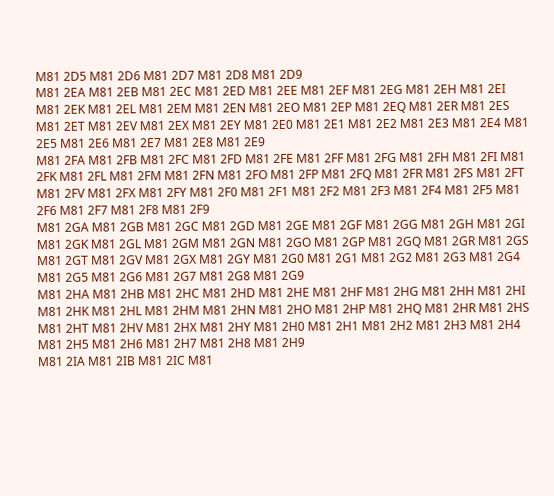M81 2D5 M81 2D6 M81 2D7 M81 2D8 M81 2D9
M81 2EA M81 2EB M81 2EC M81 2ED M81 2EE M81 2EF M81 2EG M81 2EH M81 2EI M81 2EK M81 2EL M81 2EM M81 2EN M81 2EO M81 2EP M81 2EQ M81 2ER M81 2ES M81 2ET M81 2EV M81 2EX M81 2EY M81 2E0 M81 2E1 M81 2E2 M81 2E3 M81 2E4 M81 2E5 M81 2E6 M81 2E7 M81 2E8 M81 2E9
M81 2FA M81 2FB M81 2FC M81 2FD M81 2FE M81 2FF M81 2FG M81 2FH M81 2FI M81 2FK M81 2FL M81 2FM M81 2FN M81 2FO M81 2FP M81 2FQ M81 2FR M81 2FS M81 2FT M81 2FV M81 2FX M81 2FY M81 2F0 M81 2F1 M81 2F2 M81 2F3 M81 2F4 M81 2F5 M81 2F6 M81 2F7 M81 2F8 M81 2F9
M81 2GA M81 2GB M81 2GC M81 2GD M81 2GE M81 2GF M81 2GG M81 2GH M81 2GI M81 2GK M81 2GL M81 2GM M81 2GN M81 2GO M81 2GP M81 2GQ M81 2GR M81 2GS M81 2GT M81 2GV M81 2GX M81 2GY M81 2G0 M81 2G1 M81 2G2 M81 2G3 M81 2G4 M81 2G5 M81 2G6 M81 2G7 M81 2G8 M81 2G9
M81 2HA M81 2HB M81 2HC M81 2HD M81 2HE M81 2HF M81 2HG M81 2HH M81 2HI M81 2HK M81 2HL M81 2HM M81 2HN M81 2HO M81 2HP M81 2HQ M81 2HR M81 2HS M81 2HT M81 2HV M81 2HX M81 2HY M81 2H0 M81 2H1 M81 2H2 M81 2H3 M81 2H4 M81 2H5 M81 2H6 M81 2H7 M81 2H8 M81 2H9
M81 2IA M81 2IB M81 2IC M81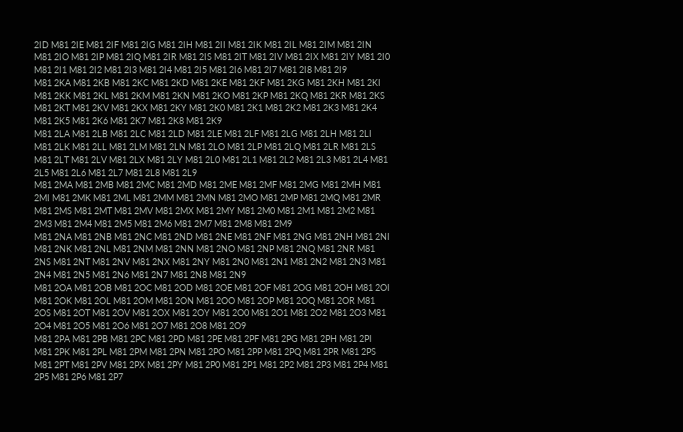2ID M81 2IE M81 2IF M81 2IG M81 2IH M81 2II M81 2IK M81 2IL M81 2IM M81 2IN M81 2IO M81 2IP M81 2IQ M81 2IR M81 2IS M81 2IT M81 2IV M81 2IX M81 2IY M81 2I0 M81 2I1 M81 2I2 M81 2I3 M81 2I4 M81 2I5 M81 2I6 M81 2I7 M81 2I8 M81 2I9
M81 2KA M81 2KB M81 2KC M81 2KD M81 2KE M81 2KF M81 2KG M81 2KH M81 2KI M81 2KK M81 2KL M81 2KM M81 2KN M81 2KO M81 2KP M81 2KQ M81 2KR M81 2KS M81 2KT M81 2KV M81 2KX M81 2KY M81 2K0 M81 2K1 M81 2K2 M81 2K3 M81 2K4 M81 2K5 M81 2K6 M81 2K7 M81 2K8 M81 2K9
M81 2LA M81 2LB M81 2LC M81 2LD M81 2LE M81 2LF M81 2LG M81 2LH M81 2LI M81 2LK M81 2LL M81 2LM M81 2LN M81 2LO M81 2LP M81 2LQ M81 2LR M81 2LS M81 2LT M81 2LV M81 2LX M81 2LY M81 2L0 M81 2L1 M81 2L2 M81 2L3 M81 2L4 M81 2L5 M81 2L6 M81 2L7 M81 2L8 M81 2L9
M81 2MA M81 2MB M81 2MC M81 2MD M81 2ME M81 2MF M81 2MG M81 2MH M81 2MI M81 2MK M81 2ML M81 2MM M81 2MN M81 2MO M81 2MP M81 2MQ M81 2MR M81 2MS M81 2MT M81 2MV M81 2MX M81 2MY M81 2M0 M81 2M1 M81 2M2 M81 2M3 M81 2M4 M81 2M5 M81 2M6 M81 2M7 M81 2M8 M81 2M9
M81 2NA M81 2NB M81 2NC M81 2ND M81 2NE M81 2NF M81 2NG M81 2NH M81 2NI M81 2NK M81 2NL M81 2NM M81 2NN M81 2NO M81 2NP M81 2NQ M81 2NR M81 2NS M81 2NT M81 2NV M81 2NX M81 2NY M81 2N0 M81 2N1 M81 2N2 M81 2N3 M81 2N4 M81 2N5 M81 2N6 M81 2N7 M81 2N8 M81 2N9
M81 2OA M81 2OB M81 2OC M81 2OD M81 2OE M81 2OF M81 2OG M81 2OH M81 2OI M81 2OK M81 2OL M81 2OM M81 2ON M81 2OO M81 2OP M81 2OQ M81 2OR M81 2OS M81 2OT M81 2OV M81 2OX M81 2OY M81 2O0 M81 2O1 M81 2O2 M81 2O3 M81 2O4 M81 2O5 M81 2O6 M81 2O7 M81 2O8 M81 2O9
M81 2PA M81 2PB M81 2PC M81 2PD M81 2PE M81 2PF M81 2PG M81 2PH M81 2PI M81 2PK M81 2PL M81 2PM M81 2PN M81 2PO M81 2PP M81 2PQ M81 2PR M81 2PS M81 2PT M81 2PV M81 2PX M81 2PY M81 2P0 M81 2P1 M81 2P2 M81 2P3 M81 2P4 M81 2P5 M81 2P6 M81 2P7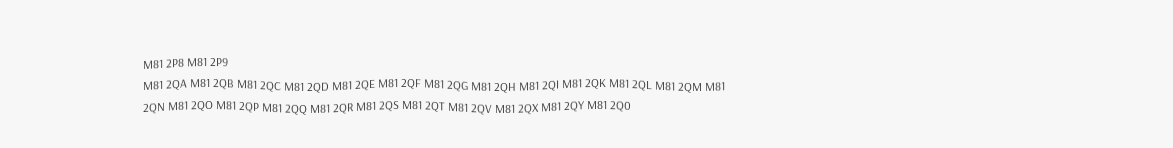M81 2P8 M81 2P9
M81 2QA M81 2QB M81 2QC M81 2QD M81 2QE M81 2QF M81 2QG M81 2QH M81 2QI M81 2QK M81 2QL M81 2QM M81 2QN M81 2QO M81 2QP M81 2QQ M81 2QR M81 2QS M81 2QT M81 2QV M81 2QX M81 2QY M81 2Q0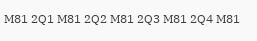M81 2Q1 M81 2Q2 M81 2Q3 M81 2Q4 M81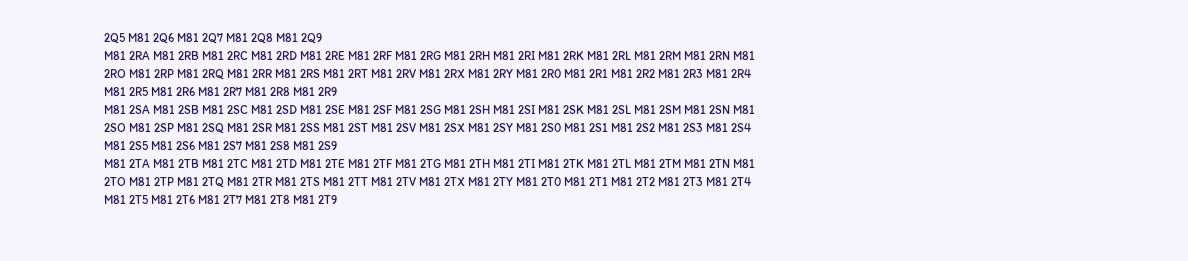2Q5 M81 2Q6 M81 2Q7 M81 2Q8 M81 2Q9
M81 2RA M81 2RB M81 2RC M81 2RD M81 2RE M81 2RF M81 2RG M81 2RH M81 2RI M81 2RK M81 2RL M81 2RM M81 2RN M81 2RO M81 2RP M81 2RQ M81 2RR M81 2RS M81 2RT M81 2RV M81 2RX M81 2RY M81 2R0 M81 2R1 M81 2R2 M81 2R3 M81 2R4 M81 2R5 M81 2R6 M81 2R7 M81 2R8 M81 2R9
M81 2SA M81 2SB M81 2SC M81 2SD M81 2SE M81 2SF M81 2SG M81 2SH M81 2SI M81 2SK M81 2SL M81 2SM M81 2SN M81 2SO M81 2SP M81 2SQ M81 2SR M81 2SS M81 2ST M81 2SV M81 2SX M81 2SY M81 2S0 M81 2S1 M81 2S2 M81 2S3 M81 2S4 M81 2S5 M81 2S6 M81 2S7 M81 2S8 M81 2S9
M81 2TA M81 2TB M81 2TC M81 2TD M81 2TE M81 2TF M81 2TG M81 2TH M81 2TI M81 2TK M81 2TL M81 2TM M81 2TN M81 2TO M81 2TP M81 2TQ M81 2TR M81 2TS M81 2TT M81 2TV M81 2TX M81 2TY M81 2T0 M81 2T1 M81 2T2 M81 2T3 M81 2T4 M81 2T5 M81 2T6 M81 2T7 M81 2T8 M81 2T9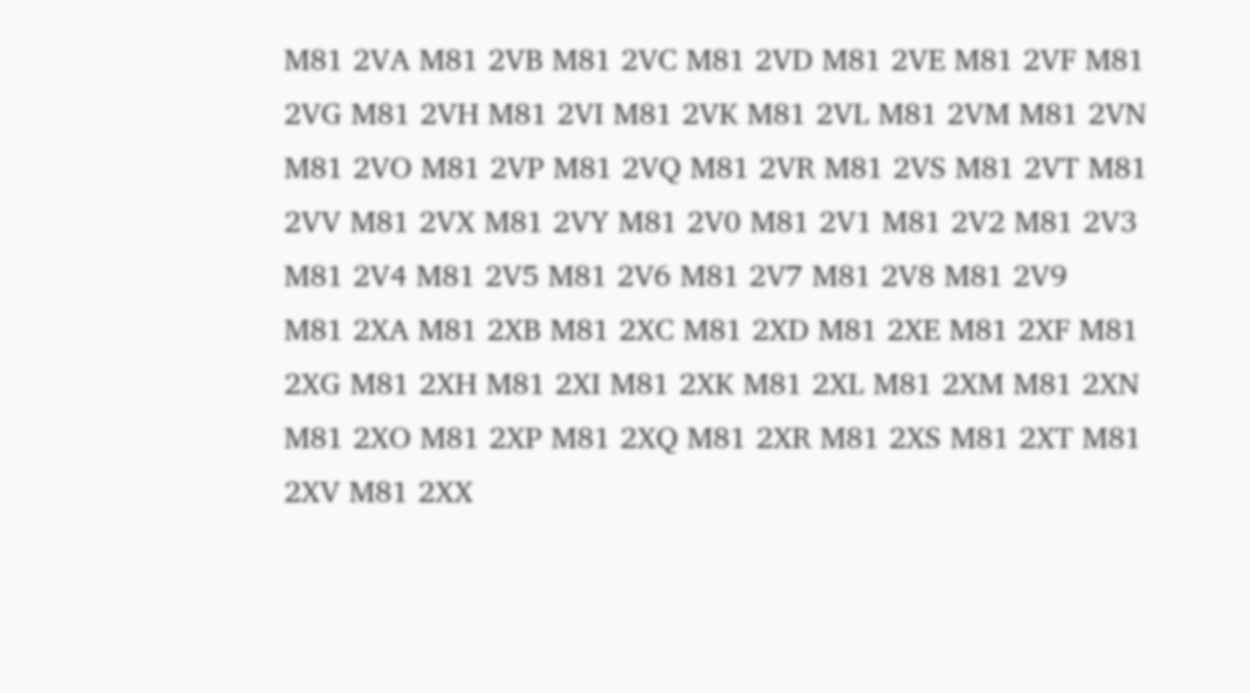M81 2VA M81 2VB M81 2VC M81 2VD M81 2VE M81 2VF M81 2VG M81 2VH M81 2VI M81 2VK M81 2VL M81 2VM M81 2VN M81 2VO M81 2VP M81 2VQ M81 2VR M81 2VS M81 2VT M81 2VV M81 2VX M81 2VY M81 2V0 M81 2V1 M81 2V2 M81 2V3 M81 2V4 M81 2V5 M81 2V6 M81 2V7 M81 2V8 M81 2V9
M81 2XA M81 2XB M81 2XC M81 2XD M81 2XE M81 2XF M81 2XG M81 2XH M81 2XI M81 2XK M81 2XL M81 2XM M81 2XN M81 2XO M81 2XP M81 2XQ M81 2XR M81 2XS M81 2XT M81 2XV M81 2XX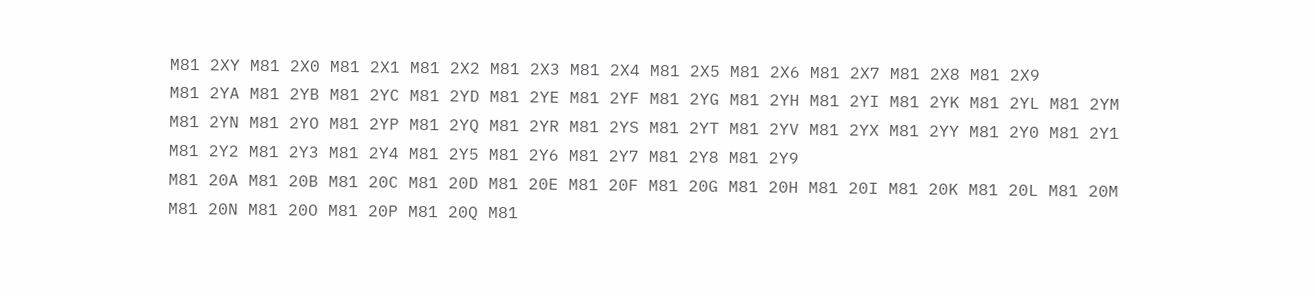M81 2XY M81 2X0 M81 2X1 M81 2X2 M81 2X3 M81 2X4 M81 2X5 M81 2X6 M81 2X7 M81 2X8 M81 2X9
M81 2YA M81 2YB M81 2YC M81 2YD M81 2YE M81 2YF M81 2YG M81 2YH M81 2YI M81 2YK M81 2YL M81 2YM M81 2YN M81 2YO M81 2YP M81 2YQ M81 2YR M81 2YS M81 2YT M81 2YV M81 2YX M81 2YY M81 2Y0 M81 2Y1 M81 2Y2 M81 2Y3 M81 2Y4 M81 2Y5 M81 2Y6 M81 2Y7 M81 2Y8 M81 2Y9
M81 20A M81 20B M81 20C M81 20D M81 20E M81 20F M81 20G M81 20H M81 20I M81 20K M81 20L M81 20M M81 20N M81 20O M81 20P M81 20Q M81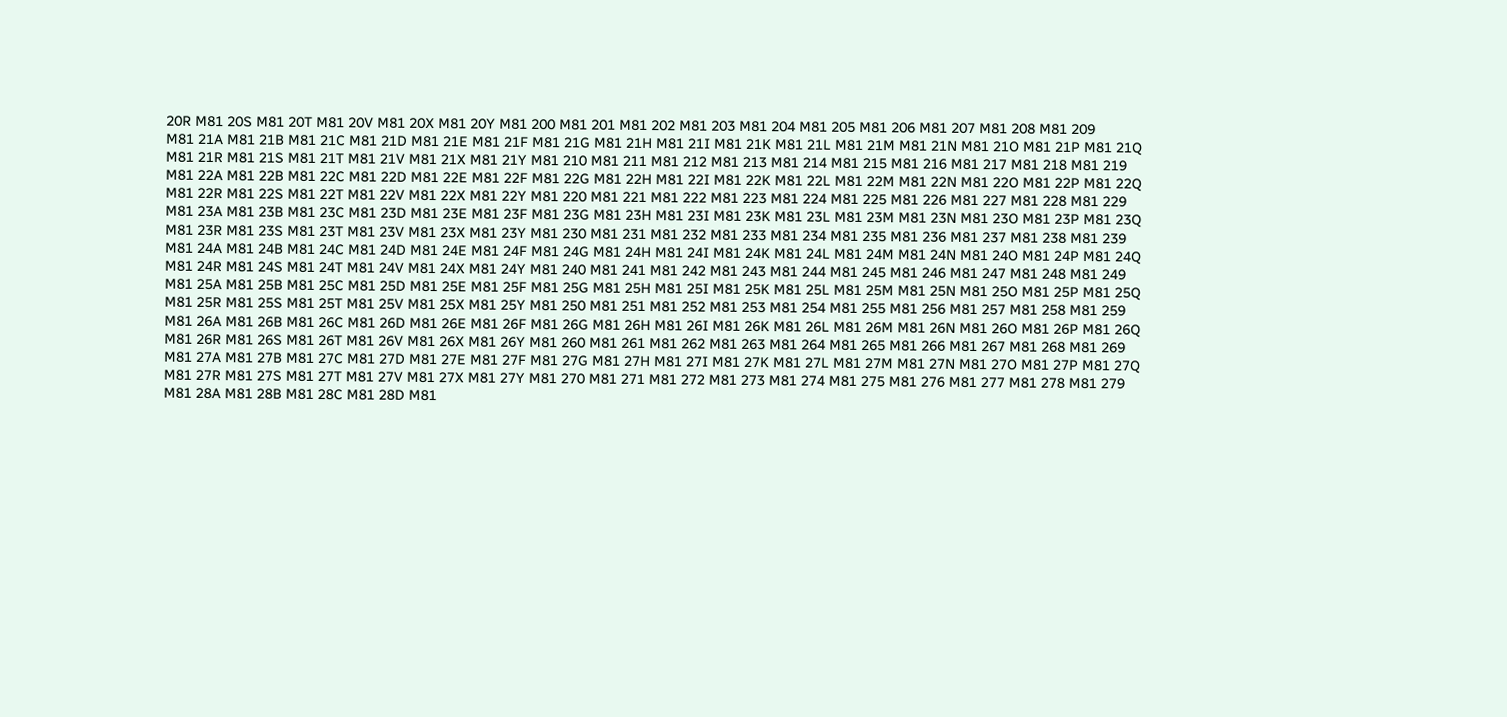20R M81 20S M81 20T M81 20V M81 20X M81 20Y M81 200 M81 201 M81 202 M81 203 M81 204 M81 205 M81 206 M81 207 M81 208 M81 209
M81 21A M81 21B M81 21C M81 21D M81 21E M81 21F M81 21G M81 21H M81 21I M81 21K M81 21L M81 21M M81 21N M81 21O M81 21P M81 21Q M81 21R M81 21S M81 21T M81 21V M81 21X M81 21Y M81 210 M81 211 M81 212 M81 213 M81 214 M81 215 M81 216 M81 217 M81 218 M81 219
M81 22A M81 22B M81 22C M81 22D M81 22E M81 22F M81 22G M81 22H M81 22I M81 22K M81 22L M81 22M M81 22N M81 22O M81 22P M81 22Q M81 22R M81 22S M81 22T M81 22V M81 22X M81 22Y M81 220 M81 221 M81 222 M81 223 M81 224 M81 225 M81 226 M81 227 M81 228 M81 229
M81 23A M81 23B M81 23C M81 23D M81 23E M81 23F M81 23G M81 23H M81 23I M81 23K M81 23L M81 23M M81 23N M81 23O M81 23P M81 23Q M81 23R M81 23S M81 23T M81 23V M81 23X M81 23Y M81 230 M81 231 M81 232 M81 233 M81 234 M81 235 M81 236 M81 237 M81 238 M81 239
M81 24A M81 24B M81 24C M81 24D M81 24E M81 24F M81 24G M81 24H M81 24I M81 24K M81 24L M81 24M M81 24N M81 24O M81 24P M81 24Q M81 24R M81 24S M81 24T M81 24V M81 24X M81 24Y M81 240 M81 241 M81 242 M81 243 M81 244 M81 245 M81 246 M81 247 M81 248 M81 249
M81 25A M81 25B M81 25C M81 25D M81 25E M81 25F M81 25G M81 25H M81 25I M81 25K M81 25L M81 25M M81 25N M81 25O M81 25P M81 25Q M81 25R M81 25S M81 25T M81 25V M81 25X M81 25Y M81 250 M81 251 M81 252 M81 253 M81 254 M81 255 M81 256 M81 257 M81 258 M81 259
M81 26A M81 26B M81 26C M81 26D M81 26E M81 26F M81 26G M81 26H M81 26I M81 26K M81 26L M81 26M M81 26N M81 26O M81 26P M81 26Q M81 26R M81 26S M81 26T M81 26V M81 26X M81 26Y M81 260 M81 261 M81 262 M81 263 M81 264 M81 265 M81 266 M81 267 M81 268 M81 269
M81 27A M81 27B M81 27C M81 27D M81 27E M81 27F M81 27G M81 27H M81 27I M81 27K M81 27L M81 27M M81 27N M81 27O M81 27P M81 27Q M81 27R M81 27S M81 27T M81 27V M81 27X M81 27Y M81 270 M81 271 M81 272 M81 273 M81 274 M81 275 M81 276 M81 277 M81 278 M81 279
M81 28A M81 28B M81 28C M81 28D M81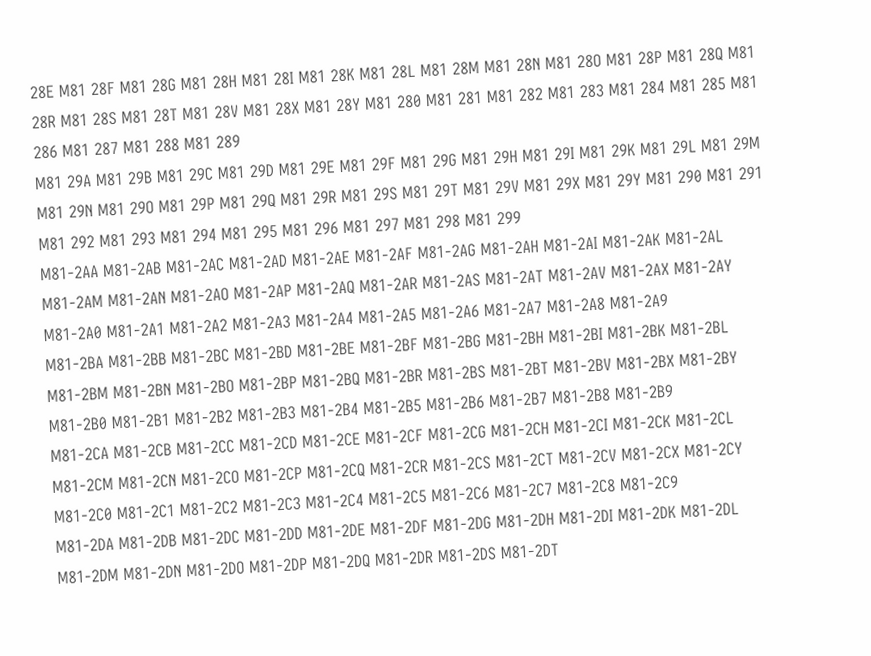28E M81 28F M81 28G M81 28H M81 28I M81 28K M81 28L M81 28M M81 28N M81 28O M81 28P M81 28Q M81 28R M81 28S M81 28T M81 28V M81 28X M81 28Y M81 280 M81 281 M81 282 M81 283 M81 284 M81 285 M81 286 M81 287 M81 288 M81 289
M81 29A M81 29B M81 29C M81 29D M81 29E M81 29F M81 29G M81 29H M81 29I M81 29K M81 29L M81 29M M81 29N M81 29O M81 29P M81 29Q M81 29R M81 29S M81 29T M81 29V M81 29X M81 29Y M81 290 M81 291 M81 292 M81 293 M81 294 M81 295 M81 296 M81 297 M81 298 M81 299
M81-2AA M81-2AB M81-2AC M81-2AD M81-2AE M81-2AF M81-2AG M81-2AH M81-2AI M81-2AK M81-2AL M81-2AM M81-2AN M81-2AO M81-2AP M81-2AQ M81-2AR M81-2AS M81-2AT M81-2AV M81-2AX M81-2AY M81-2A0 M81-2A1 M81-2A2 M81-2A3 M81-2A4 M81-2A5 M81-2A6 M81-2A7 M81-2A8 M81-2A9
M81-2BA M81-2BB M81-2BC M81-2BD M81-2BE M81-2BF M81-2BG M81-2BH M81-2BI M81-2BK M81-2BL M81-2BM M81-2BN M81-2BO M81-2BP M81-2BQ M81-2BR M81-2BS M81-2BT M81-2BV M81-2BX M81-2BY M81-2B0 M81-2B1 M81-2B2 M81-2B3 M81-2B4 M81-2B5 M81-2B6 M81-2B7 M81-2B8 M81-2B9
M81-2CA M81-2CB M81-2CC M81-2CD M81-2CE M81-2CF M81-2CG M81-2CH M81-2CI M81-2CK M81-2CL M81-2CM M81-2CN M81-2CO M81-2CP M81-2CQ M81-2CR M81-2CS M81-2CT M81-2CV M81-2CX M81-2CY M81-2C0 M81-2C1 M81-2C2 M81-2C3 M81-2C4 M81-2C5 M81-2C6 M81-2C7 M81-2C8 M81-2C9
M81-2DA M81-2DB M81-2DC M81-2DD M81-2DE M81-2DF M81-2DG M81-2DH M81-2DI M81-2DK M81-2DL M81-2DM M81-2DN M81-2DO M81-2DP M81-2DQ M81-2DR M81-2DS M81-2DT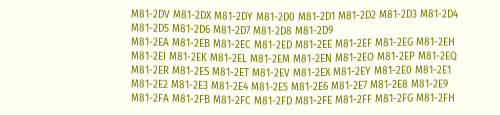M81-2DV M81-2DX M81-2DY M81-2D0 M81-2D1 M81-2D2 M81-2D3 M81-2D4 M81-2D5 M81-2D6 M81-2D7 M81-2D8 M81-2D9
M81-2EA M81-2EB M81-2EC M81-2ED M81-2EE M81-2EF M81-2EG M81-2EH M81-2EI M81-2EK M81-2EL M81-2EM M81-2EN M81-2EO M81-2EP M81-2EQ M81-2ER M81-2ES M81-2ET M81-2EV M81-2EX M81-2EY M81-2E0 M81-2E1 M81-2E2 M81-2E3 M81-2E4 M81-2E5 M81-2E6 M81-2E7 M81-2E8 M81-2E9
M81-2FA M81-2FB M81-2FC M81-2FD M81-2FE M81-2FF M81-2FG M81-2FH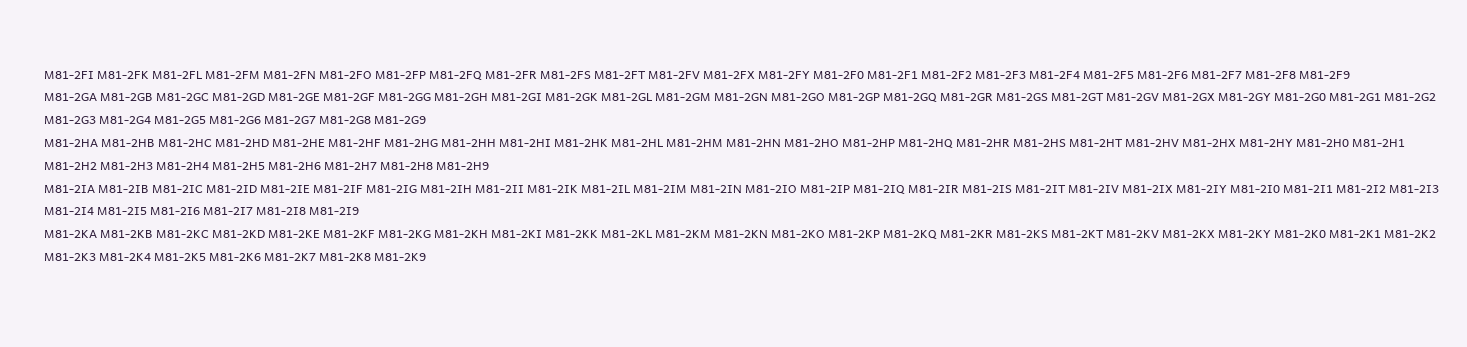M81-2FI M81-2FK M81-2FL M81-2FM M81-2FN M81-2FO M81-2FP M81-2FQ M81-2FR M81-2FS M81-2FT M81-2FV M81-2FX M81-2FY M81-2F0 M81-2F1 M81-2F2 M81-2F3 M81-2F4 M81-2F5 M81-2F6 M81-2F7 M81-2F8 M81-2F9
M81-2GA M81-2GB M81-2GC M81-2GD M81-2GE M81-2GF M81-2GG M81-2GH M81-2GI M81-2GK M81-2GL M81-2GM M81-2GN M81-2GO M81-2GP M81-2GQ M81-2GR M81-2GS M81-2GT M81-2GV M81-2GX M81-2GY M81-2G0 M81-2G1 M81-2G2 M81-2G3 M81-2G4 M81-2G5 M81-2G6 M81-2G7 M81-2G8 M81-2G9
M81-2HA M81-2HB M81-2HC M81-2HD M81-2HE M81-2HF M81-2HG M81-2HH M81-2HI M81-2HK M81-2HL M81-2HM M81-2HN M81-2HO M81-2HP M81-2HQ M81-2HR M81-2HS M81-2HT M81-2HV M81-2HX M81-2HY M81-2H0 M81-2H1 M81-2H2 M81-2H3 M81-2H4 M81-2H5 M81-2H6 M81-2H7 M81-2H8 M81-2H9
M81-2IA M81-2IB M81-2IC M81-2ID M81-2IE M81-2IF M81-2IG M81-2IH M81-2II M81-2IK M81-2IL M81-2IM M81-2IN M81-2IO M81-2IP M81-2IQ M81-2IR M81-2IS M81-2IT M81-2IV M81-2IX M81-2IY M81-2I0 M81-2I1 M81-2I2 M81-2I3 M81-2I4 M81-2I5 M81-2I6 M81-2I7 M81-2I8 M81-2I9
M81-2KA M81-2KB M81-2KC M81-2KD M81-2KE M81-2KF M81-2KG M81-2KH M81-2KI M81-2KK M81-2KL M81-2KM M81-2KN M81-2KO M81-2KP M81-2KQ M81-2KR M81-2KS M81-2KT M81-2KV M81-2KX M81-2KY M81-2K0 M81-2K1 M81-2K2 M81-2K3 M81-2K4 M81-2K5 M81-2K6 M81-2K7 M81-2K8 M81-2K9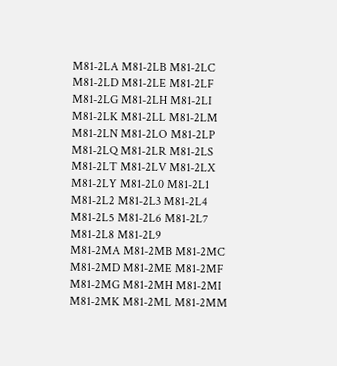M81-2LA M81-2LB M81-2LC M81-2LD M81-2LE M81-2LF M81-2LG M81-2LH M81-2LI M81-2LK M81-2LL M81-2LM M81-2LN M81-2LO M81-2LP M81-2LQ M81-2LR M81-2LS M81-2LT M81-2LV M81-2LX M81-2LY M81-2L0 M81-2L1 M81-2L2 M81-2L3 M81-2L4 M81-2L5 M81-2L6 M81-2L7 M81-2L8 M81-2L9
M81-2MA M81-2MB M81-2MC M81-2MD M81-2ME M81-2MF M81-2MG M81-2MH M81-2MI M81-2MK M81-2ML M81-2MM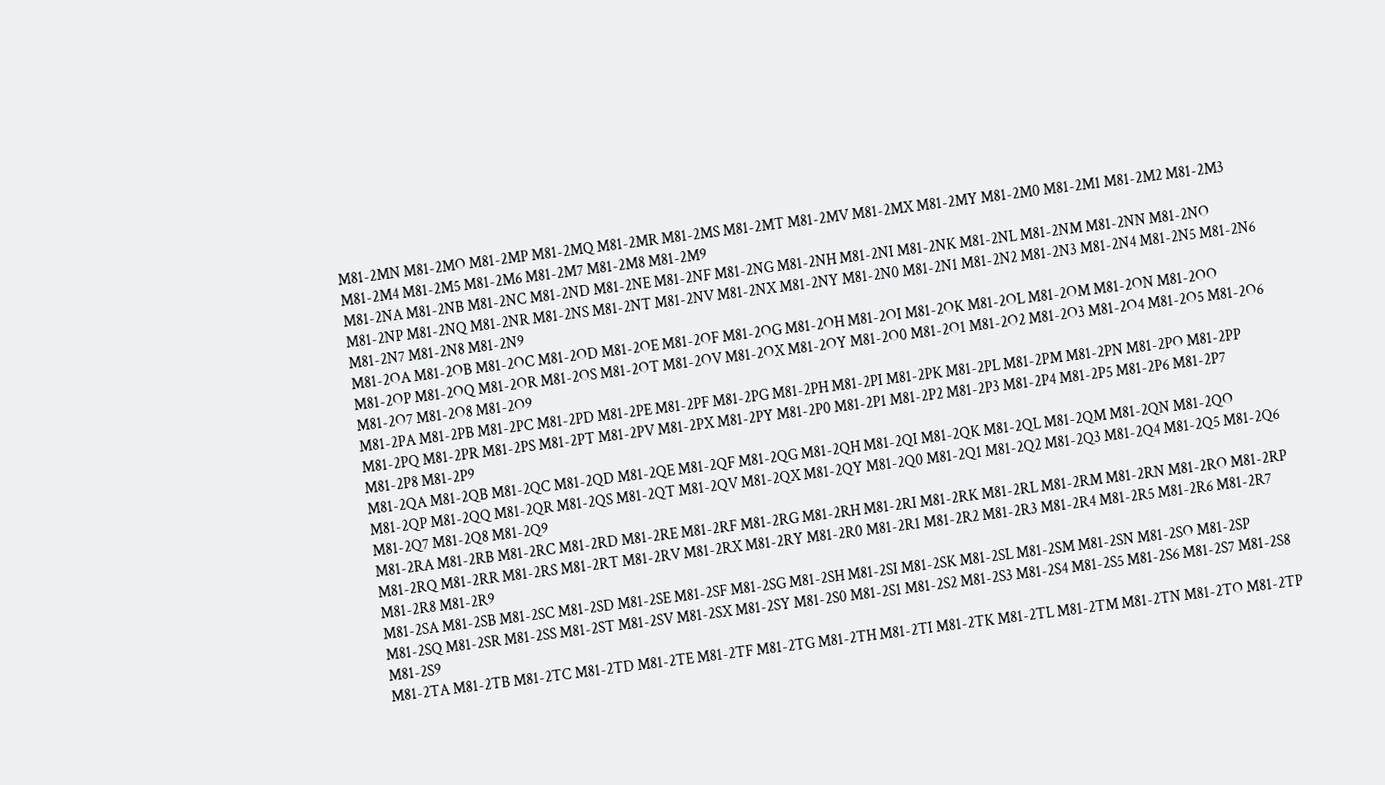M81-2MN M81-2MO M81-2MP M81-2MQ M81-2MR M81-2MS M81-2MT M81-2MV M81-2MX M81-2MY M81-2M0 M81-2M1 M81-2M2 M81-2M3 M81-2M4 M81-2M5 M81-2M6 M81-2M7 M81-2M8 M81-2M9
M81-2NA M81-2NB M81-2NC M81-2ND M81-2NE M81-2NF M81-2NG M81-2NH M81-2NI M81-2NK M81-2NL M81-2NM M81-2NN M81-2NO M81-2NP M81-2NQ M81-2NR M81-2NS M81-2NT M81-2NV M81-2NX M81-2NY M81-2N0 M81-2N1 M81-2N2 M81-2N3 M81-2N4 M81-2N5 M81-2N6 M81-2N7 M81-2N8 M81-2N9
M81-2OA M81-2OB M81-2OC M81-2OD M81-2OE M81-2OF M81-2OG M81-2OH M81-2OI M81-2OK M81-2OL M81-2OM M81-2ON M81-2OO M81-2OP M81-2OQ M81-2OR M81-2OS M81-2OT M81-2OV M81-2OX M81-2OY M81-2O0 M81-2O1 M81-2O2 M81-2O3 M81-2O4 M81-2O5 M81-2O6 M81-2O7 M81-2O8 M81-2O9
M81-2PA M81-2PB M81-2PC M81-2PD M81-2PE M81-2PF M81-2PG M81-2PH M81-2PI M81-2PK M81-2PL M81-2PM M81-2PN M81-2PO M81-2PP M81-2PQ M81-2PR M81-2PS M81-2PT M81-2PV M81-2PX M81-2PY M81-2P0 M81-2P1 M81-2P2 M81-2P3 M81-2P4 M81-2P5 M81-2P6 M81-2P7 M81-2P8 M81-2P9
M81-2QA M81-2QB M81-2QC M81-2QD M81-2QE M81-2QF M81-2QG M81-2QH M81-2QI M81-2QK M81-2QL M81-2QM M81-2QN M81-2QO M81-2QP M81-2QQ M81-2QR M81-2QS M81-2QT M81-2QV M81-2QX M81-2QY M81-2Q0 M81-2Q1 M81-2Q2 M81-2Q3 M81-2Q4 M81-2Q5 M81-2Q6 M81-2Q7 M81-2Q8 M81-2Q9
M81-2RA M81-2RB M81-2RC M81-2RD M81-2RE M81-2RF M81-2RG M81-2RH M81-2RI M81-2RK M81-2RL M81-2RM M81-2RN M81-2RO M81-2RP M81-2RQ M81-2RR M81-2RS M81-2RT M81-2RV M81-2RX M81-2RY M81-2R0 M81-2R1 M81-2R2 M81-2R3 M81-2R4 M81-2R5 M81-2R6 M81-2R7 M81-2R8 M81-2R9
M81-2SA M81-2SB M81-2SC M81-2SD M81-2SE M81-2SF M81-2SG M81-2SH M81-2SI M81-2SK M81-2SL M81-2SM M81-2SN M81-2SO M81-2SP M81-2SQ M81-2SR M81-2SS M81-2ST M81-2SV M81-2SX M81-2SY M81-2S0 M81-2S1 M81-2S2 M81-2S3 M81-2S4 M81-2S5 M81-2S6 M81-2S7 M81-2S8 M81-2S9
M81-2TA M81-2TB M81-2TC M81-2TD M81-2TE M81-2TF M81-2TG M81-2TH M81-2TI M81-2TK M81-2TL M81-2TM M81-2TN M81-2TO M81-2TP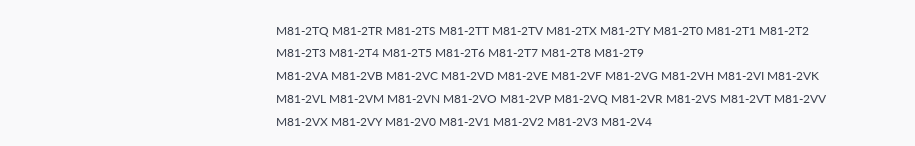M81-2TQ M81-2TR M81-2TS M81-2TT M81-2TV M81-2TX M81-2TY M81-2T0 M81-2T1 M81-2T2 M81-2T3 M81-2T4 M81-2T5 M81-2T6 M81-2T7 M81-2T8 M81-2T9
M81-2VA M81-2VB M81-2VC M81-2VD M81-2VE M81-2VF M81-2VG M81-2VH M81-2VI M81-2VK M81-2VL M81-2VM M81-2VN M81-2VO M81-2VP M81-2VQ M81-2VR M81-2VS M81-2VT M81-2VV M81-2VX M81-2VY M81-2V0 M81-2V1 M81-2V2 M81-2V3 M81-2V4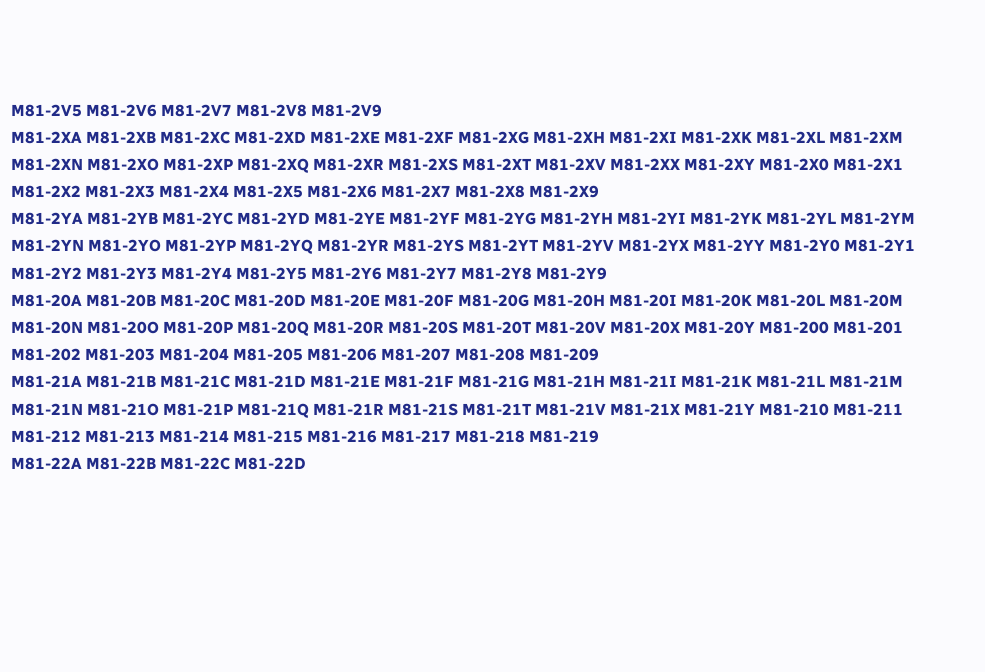M81-2V5 M81-2V6 M81-2V7 M81-2V8 M81-2V9
M81-2XA M81-2XB M81-2XC M81-2XD M81-2XE M81-2XF M81-2XG M81-2XH M81-2XI M81-2XK M81-2XL M81-2XM M81-2XN M81-2XO M81-2XP M81-2XQ M81-2XR M81-2XS M81-2XT M81-2XV M81-2XX M81-2XY M81-2X0 M81-2X1 M81-2X2 M81-2X3 M81-2X4 M81-2X5 M81-2X6 M81-2X7 M81-2X8 M81-2X9
M81-2YA M81-2YB M81-2YC M81-2YD M81-2YE M81-2YF M81-2YG M81-2YH M81-2YI M81-2YK M81-2YL M81-2YM M81-2YN M81-2YO M81-2YP M81-2YQ M81-2YR M81-2YS M81-2YT M81-2YV M81-2YX M81-2YY M81-2Y0 M81-2Y1 M81-2Y2 M81-2Y3 M81-2Y4 M81-2Y5 M81-2Y6 M81-2Y7 M81-2Y8 M81-2Y9
M81-20A M81-20B M81-20C M81-20D M81-20E M81-20F M81-20G M81-20H M81-20I M81-20K M81-20L M81-20M M81-20N M81-20O M81-20P M81-20Q M81-20R M81-20S M81-20T M81-20V M81-20X M81-20Y M81-200 M81-201 M81-202 M81-203 M81-204 M81-205 M81-206 M81-207 M81-208 M81-209
M81-21A M81-21B M81-21C M81-21D M81-21E M81-21F M81-21G M81-21H M81-21I M81-21K M81-21L M81-21M M81-21N M81-21O M81-21P M81-21Q M81-21R M81-21S M81-21T M81-21V M81-21X M81-21Y M81-210 M81-211 M81-212 M81-213 M81-214 M81-215 M81-216 M81-217 M81-218 M81-219
M81-22A M81-22B M81-22C M81-22D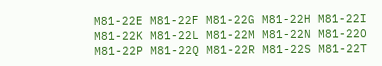M81-22E M81-22F M81-22G M81-22H M81-22I M81-22K M81-22L M81-22M M81-22N M81-22O M81-22P M81-22Q M81-22R M81-22S M81-22T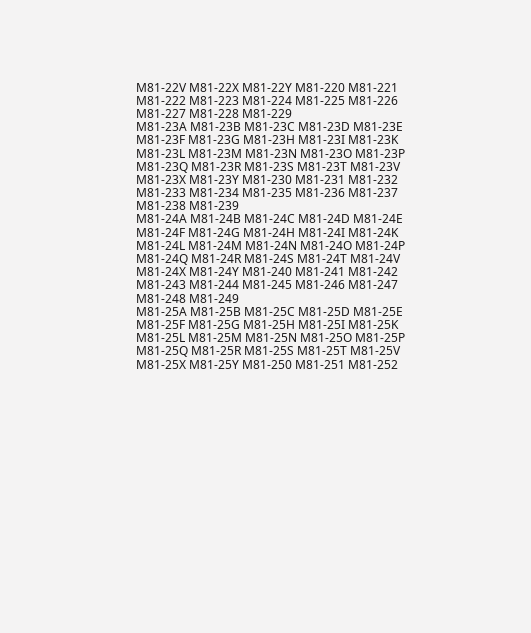M81-22V M81-22X M81-22Y M81-220 M81-221 M81-222 M81-223 M81-224 M81-225 M81-226 M81-227 M81-228 M81-229
M81-23A M81-23B M81-23C M81-23D M81-23E M81-23F M81-23G M81-23H M81-23I M81-23K M81-23L M81-23M M81-23N M81-23O M81-23P M81-23Q M81-23R M81-23S M81-23T M81-23V M81-23X M81-23Y M81-230 M81-231 M81-232 M81-233 M81-234 M81-235 M81-236 M81-237 M81-238 M81-239
M81-24A M81-24B M81-24C M81-24D M81-24E M81-24F M81-24G M81-24H M81-24I M81-24K M81-24L M81-24M M81-24N M81-24O M81-24P M81-24Q M81-24R M81-24S M81-24T M81-24V M81-24X M81-24Y M81-240 M81-241 M81-242 M81-243 M81-244 M81-245 M81-246 M81-247 M81-248 M81-249
M81-25A M81-25B M81-25C M81-25D M81-25E M81-25F M81-25G M81-25H M81-25I M81-25K M81-25L M81-25M M81-25N M81-25O M81-25P M81-25Q M81-25R M81-25S M81-25T M81-25V M81-25X M81-25Y M81-250 M81-251 M81-252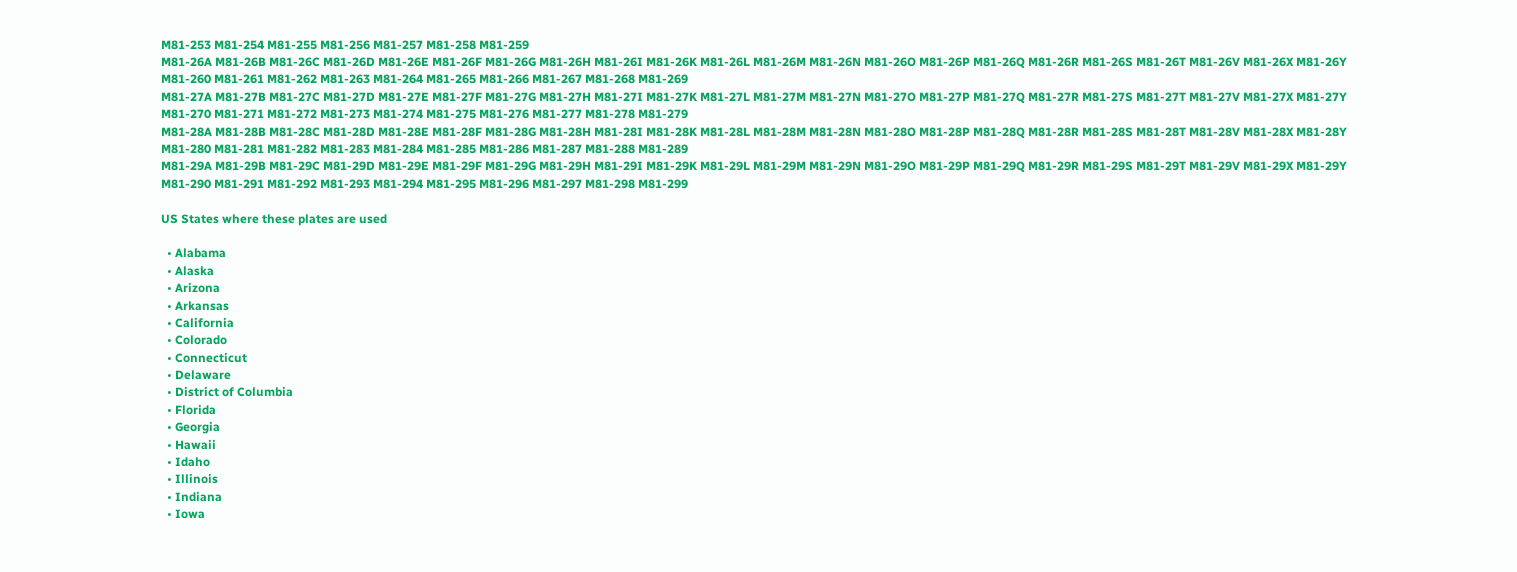M81-253 M81-254 M81-255 M81-256 M81-257 M81-258 M81-259
M81-26A M81-26B M81-26C M81-26D M81-26E M81-26F M81-26G M81-26H M81-26I M81-26K M81-26L M81-26M M81-26N M81-26O M81-26P M81-26Q M81-26R M81-26S M81-26T M81-26V M81-26X M81-26Y M81-260 M81-261 M81-262 M81-263 M81-264 M81-265 M81-266 M81-267 M81-268 M81-269
M81-27A M81-27B M81-27C M81-27D M81-27E M81-27F M81-27G M81-27H M81-27I M81-27K M81-27L M81-27M M81-27N M81-27O M81-27P M81-27Q M81-27R M81-27S M81-27T M81-27V M81-27X M81-27Y M81-270 M81-271 M81-272 M81-273 M81-274 M81-275 M81-276 M81-277 M81-278 M81-279
M81-28A M81-28B M81-28C M81-28D M81-28E M81-28F M81-28G M81-28H M81-28I M81-28K M81-28L M81-28M M81-28N M81-28O M81-28P M81-28Q M81-28R M81-28S M81-28T M81-28V M81-28X M81-28Y M81-280 M81-281 M81-282 M81-283 M81-284 M81-285 M81-286 M81-287 M81-288 M81-289
M81-29A M81-29B M81-29C M81-29D M81-29E M81-29F M81-29G M81-29H M81-29I M81-29K M81-29L M81-29M M81-29N M81-29O M81-29P M81-29Q M81-29R M81-29S M81-29T M81-29V M81-29X M81-29Y M81-290 M81-291 M81-292 M81-293 M81-294 M81-295 M81-296 M81-297 M81-298 M81-299

US States where these plates are used

  • Alabama
  • Alaska
  • Arizona
  • Arkansas
  • California
  • Colorado
  • Connecticut
  • Delaware
  • District of Columbia
  • Florida
  • Georgia
  • Hawaii
  • Idaho
  • Illinois
  • Indiana
  • Iowa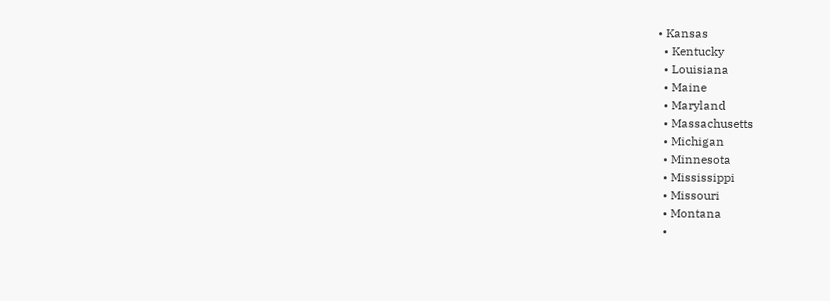• Kansas
  • Kentucky
  • Louisiana
  • Maine
  • Maryland
  • Massachusetts
  • Michigan
  • Minnesota
  • Mississippi
  • Missouri
  • Montana
  •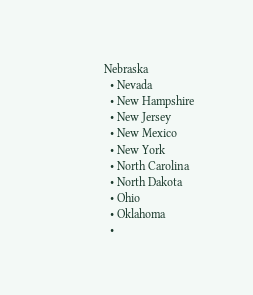Nebraska
  • Nevada
  • New Hampshire
  • New Jersey
  • New Mexico
  • New York
  • North Carolina
  • North Dakota
  • Ohio
  • Oklahoma
  •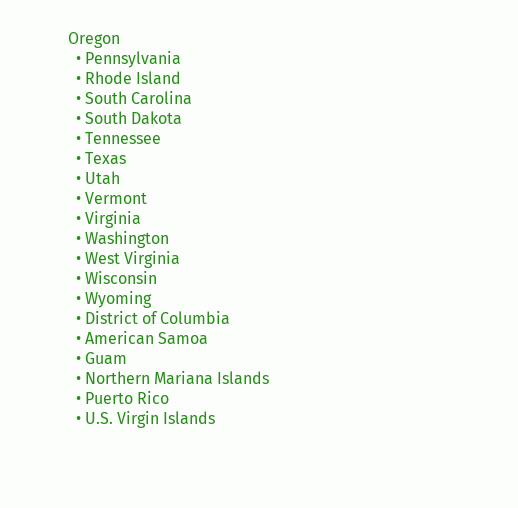Oregon
  • Pennsylvania
  • Rhode Island
  • South Carolina
  • South Dakota
  • Tennessee
  • Texas
  • Utah
  • Vermont
  • Virginia
  • Washington
  • West Virginia
  • Wisconsin
  • Wyoming
  • District of Columbia
  • American Samoa
  • Guam
  • Northern Mariana Islands
  • Puerto Rico
  • U.S. Virgin Islands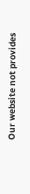Our website not provides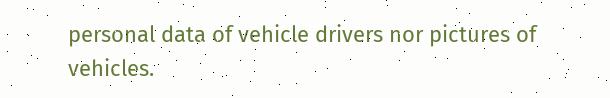personal data of vehicle drivers nor pictures of vehicles.